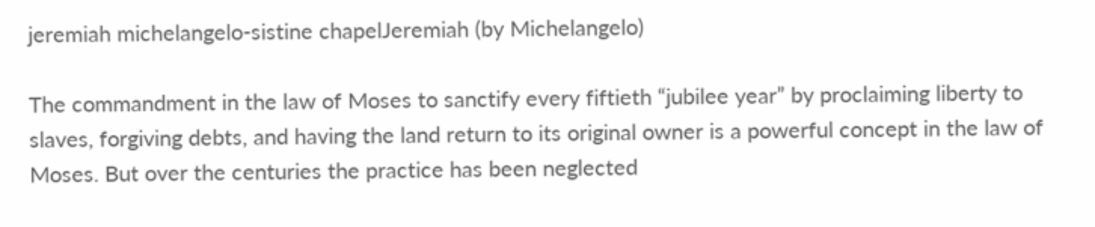jeremiah michelangelo-sistine chapelJeremiah (by Michelangelo)

The commandment in the law of Moses to sanctify every fiftieth “jubilee year” by proclaiming liberty to slaves, forgiving debts, and having the land return to its original owner is a powerful concept in the law of Moses. But over the centuries the practice has been neglected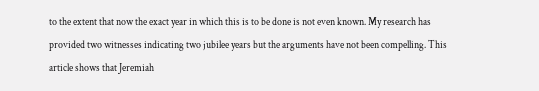to the extent that now the exact year in which this is to be done is not even known. My research has provided two witnesses indicating two jubilee years but the arguments have not been compelling. This article shows that Jeremiah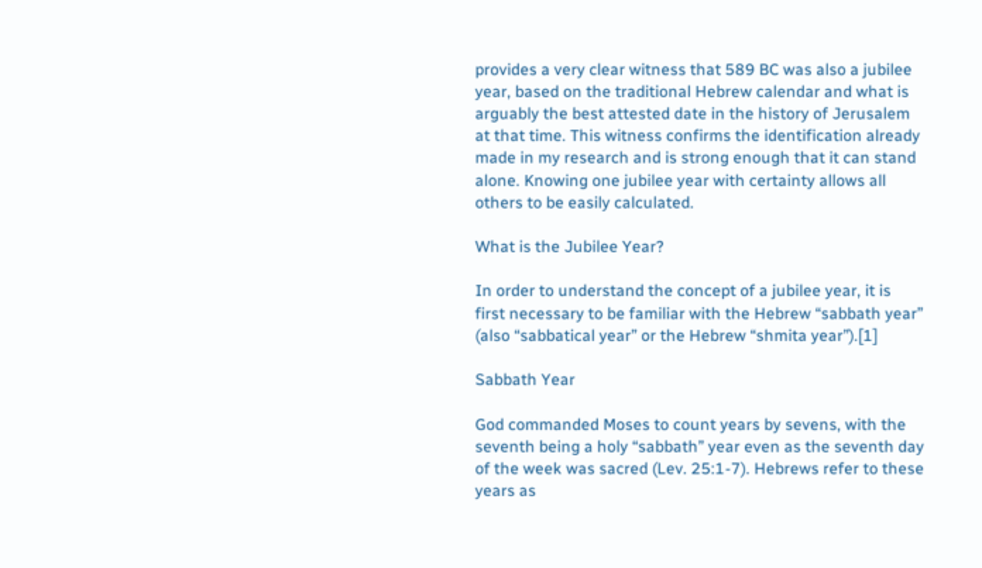provides a very clear witness that 589 BC was also a jubilee year, based on the traditional Hebrew calendar and what is arguably the best attested date in the history of Jerusalem at that time. This witness confirms the identification already made in my research and is strong enough that it can stand alone. Knowing one jubilee year with certainty allows all others to be easily calculated.

What is the Jubilee Year?

In order to understand the concept of a jubilee year, it is first necessary to be familiar with the Hebrew “sabbath year” (also “sabbatical year” or the Hebrew “shmita year”).[1]

Sabbath Year

God commanded Moses to count years by sevens, with the seventh being a holy “sabbath” year even as the seventh day of the week was sacred (Lev. 25:1-7). Hebrews refer to these years as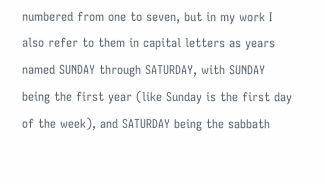numbered from one to seven, but in my work I also refer to them in capital letters as years named SUNDAY through SATURDAY, with SUNDAY being the first year (like Sunday is the first day of the week), and SATURDAY being the sabbath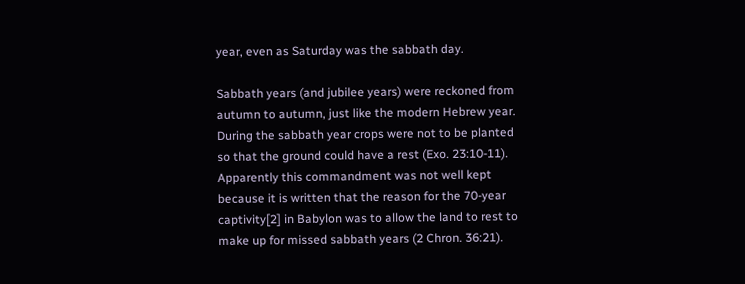year, even as Saturday was the sabbath day.

Sabbath years (and jubilee years) were reckoned from autumn to autumn, just like the modern Hebrew year. During the sabbath year crops were not to be planted so that the ground could have a rest (Exo. 23:10-11). Apparently this commandment was not well kept because it is written that the reason for the 70-year captivity[2] in Babylon was to allow the land to rest to make up for missed sabbath years (2 Chron. 36:21).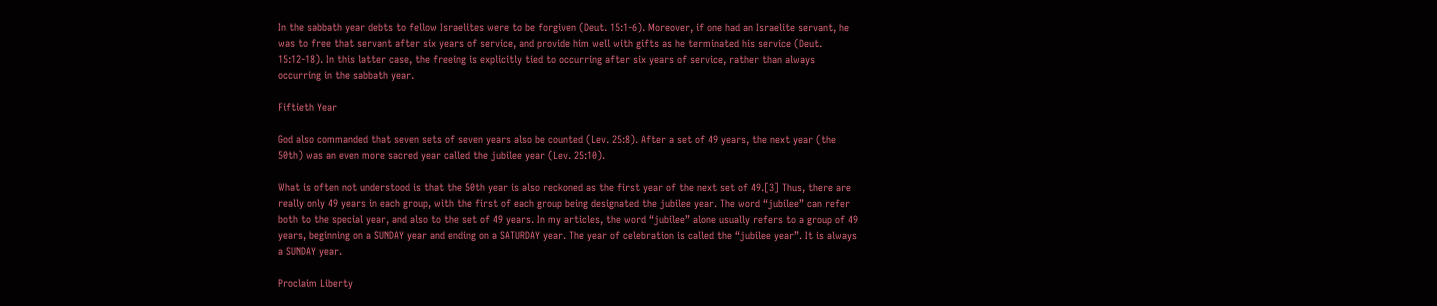In the sabbath year debts to fellow Israelites were to be forgiven (Deut. 15:1-6). Moreover, if one had an Israelite servant, he was to free that servant after six years of service, and provide him well with gifts as he terminated his service (Deut. 15:12-18). In this latter case, the freeing is explicitly tied to occurring after six years of service, rather than always occurring in the sabbath year.

Fiftieth Year

God also commanded that seven sets of seven years also be counted (Lev. 25:8). After a set of 49 years, the next year (the 50th) was an even more sacred year called the jubilee year (Lev. 25:10).

What is often not understood is that the 50th year is also reckoned as the first year of the next set of 49.[3] Thus, there are really only 49 years in each group, with the first of each group being designated the jubilee year. The word “jubilee” can refer both to the special year, and also to the set of 49 years. In my articles, the word “jubilee” alone usually refers to a group of 49 years, beginning on a SUNDAY year and ending on a SATURDAY year. The year of celebration is called the “jubilee year”. It is always a SUNDAY year.

Proclaim Liberty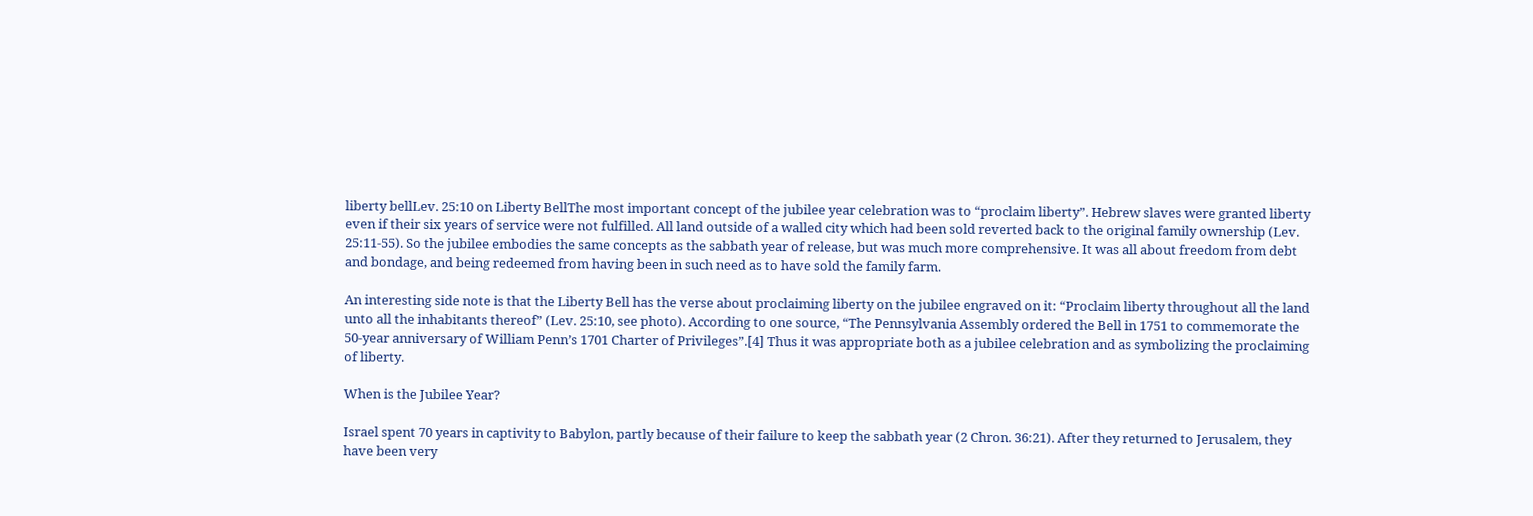liberty bellLev. 25:10 on Liberty BellThe most important concept of the jubilee year celebration was to “proclaim liberty”. Hebrew slaves were granted liberty even if their six years of service were not fulfilled. All land outside of a walled city which had been sold reverted back to the original family ownership (Lev. 25:11-55). So the jubilee embodies the same concepts as the sabbath year of release, but was much more comprehensive. It was all about freedom from debt and bondage, and being redeemed from having been in such need as to have sold the family farm.

An interesting side note is that the Liberty Bell has the verse about proclaiming liberty on the jubilee engraved on it: “Proclaim liberty throughout all the land unto all the inhabitants thereof” (Lev. 25:10, see photo). According to one source, “The Pennsylvania Assembly ordered the Bell in 1751 to commemorate the 50-year anniversary of William Penn’s 1701 Charter of Privileges”.[4] Thus it was appropriate both as a jubilee celebration and as symbolizing the proclaiming of liberty.

When is the Jubilee Year?

Israel spent 70 years in captivity to Babylon, partly because of their failure to keep the sabbath year (2 Chron. 36:21). After they returned to Jerusalem, they have been very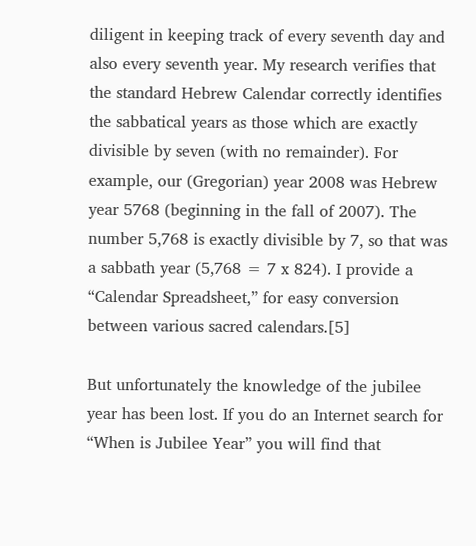diligent in keeping track of every seventh day and also every seventh year. My research verifies that the standard Hebrew Calendar correctly identifies the sabbatical years as those which are exactly divisible by seven (with no remainder). For example, our (Gregorian) year 2008 was Hebrew year 5768 (beginning in the fall of 2007). The number 5,768 is exactly divisible by 7, so that was a sabbath year (5,768 = 7 x 824). I provide a “Calendar Spreadsheet,” for easy conversion between various sacred calendars.[5]

But unfortunately the knowledge of the jubilee year has been lost. If you do an Internet search for “When is Jubilee Year” you will find that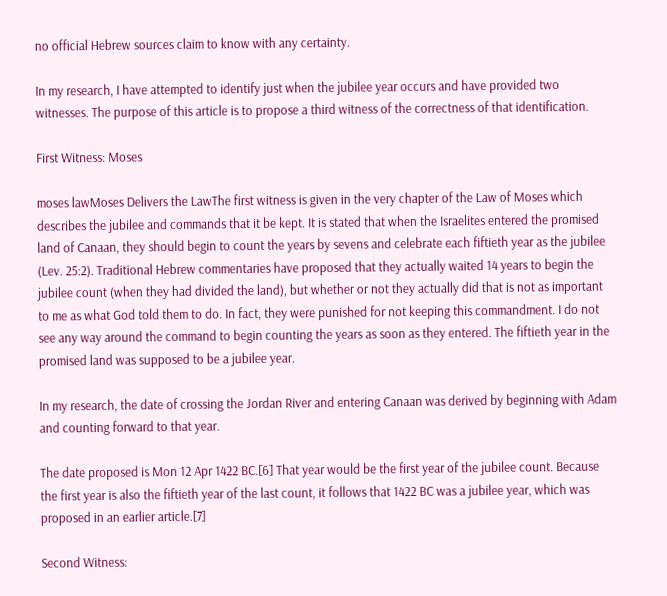no official Hebrew sources claim to know with any certainty.

In my research, I have attempted to identify just when the jubilee year occurs and have provided two witnesses. The purpose of this article is to propose a third witness of the correctness of that identification.

First Witness: Moses

moses lawMoses Delivers the LawThe first witness is given in the very chapter of the Law of Moses which describes the jubilee and commands that it be kept. It is stated that when the Israelites entered the promised land of Canaan, they should begin to count the years by sevens and celebrate each fiftieth year as the jubilee (Lev. 25:2). Traditional Hebrew commentaries have proposed that they actually waited 14 years to begin the jubilee count (when they had divided the land), but whether or not they actually did that is not as important to me as what God told them to do. In fact, they were punished for not keeping this commandment. I do not see any way around the command to begin counting the years as soon as they entered. The fiftieth year in the promised land was supposed to be a jubilee year.

In my research, the date of crossing the Jordan River and entering Canaan was derived by beginning with Adam and counting forward to that year.

The date proposed is Mon 12 Apr 1422 BC.[6] That year would be the first year of the jubilee count. Because the first year is also the fiftieth year of the last count, it follows that 1422 BC was a jubilee year, which was proposed in an earlier article.[7]

Second Witness: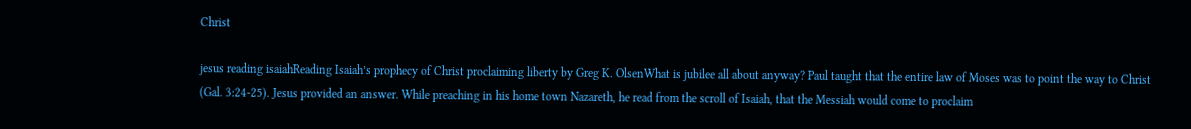Christ

jesus reading isaiahReading Isaiah’s prophecy of Christ proclaiming liberty by Greg K. OlsenWhat is jubilee all about anyway? Paul taught that the entire law of Moses was to point the way to Christ (Gal. 3:24-25). Jesus provided an answer. While preaching in his home town Nazareth, he read from the scroll of Isaiah, that the Messiah would come to proclaim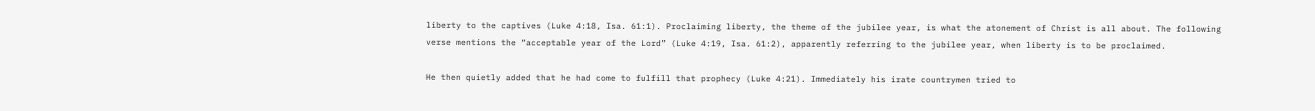liberty to the captives (Luke 4:18, Isa. 61:1). Proclaiming liberty, the theme of the jubilee year, is what the atonement of Christ is all about. The following verse mentions the “acceptable year of the Lord” (Luke 4:19, Isa. 61:2), apparently referring to the jubilee year, when liberty is to be proclaimed.

He then quietly added that he had come to fulfill that prophecy (Luke 4:21). Immediately his irate countrymen tried to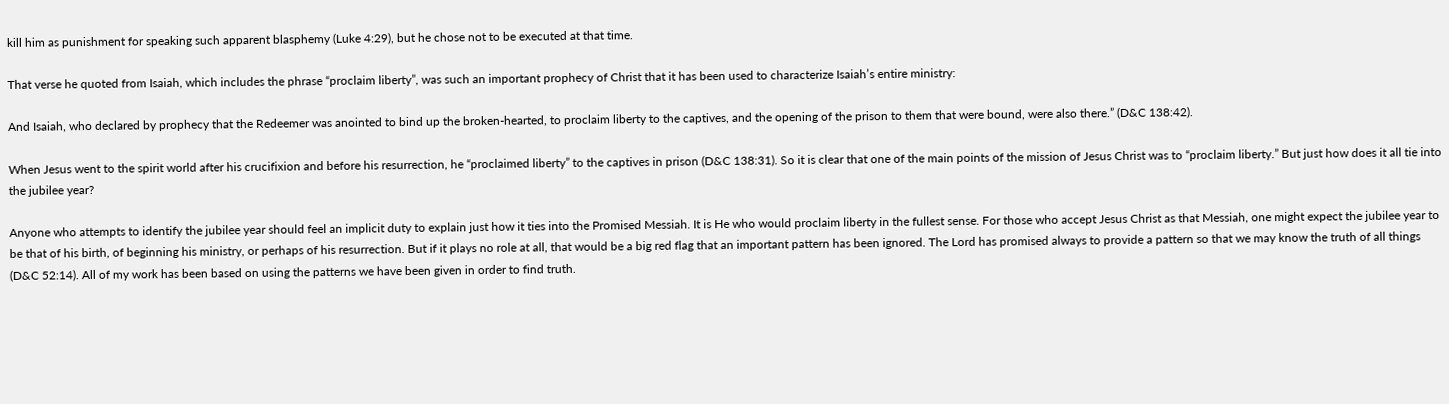kill him as punishment for speaking such apparent blasphemy (Luke 4:29), but he chose not to be executed at that time.

That verse he quoted from Isaiah, which includes the phrase “proclaim liberty”, was such an important prophecy of Christ that it has been used to characterize Isaiah’s entire ministry:

And Isaiah, who declared by prophecy that the Redeemer was anointed to bind up the broken-hearted, to proclaim liberty to the captives, and the opening of the prison to them that were bound, were also there.” (D&C 138:42).

When Jesus went to the spirit world after his crucifixion and before his resurrection, he “proclaimed liberty” to the captives in prison (D&C 138:31). So it is clear that one of the main points of the mission of Jesus Christ was to “proclaim liberty.” But just how does it all tie into the jubilee year?

Anyone who attempts to identify the jubilee year should feel an implicit duty to explain just how it ties into the Promised Messiah. It is He who would proclaim liberty in the fullest sense. For those who accept Jesus Christ as that Messiah, one might expect the jubilee year to be that of his birth, of beginning his ministry, or perhaps of his resurrection. But if it plays no role at all, that would be a big red flag that an important pattern has been ignored. The Lord has promised always to provide a pattern so that we may know the truth of all things (D&C 52:14). All of my work has been based on using the patterns we have been given in order to find truth.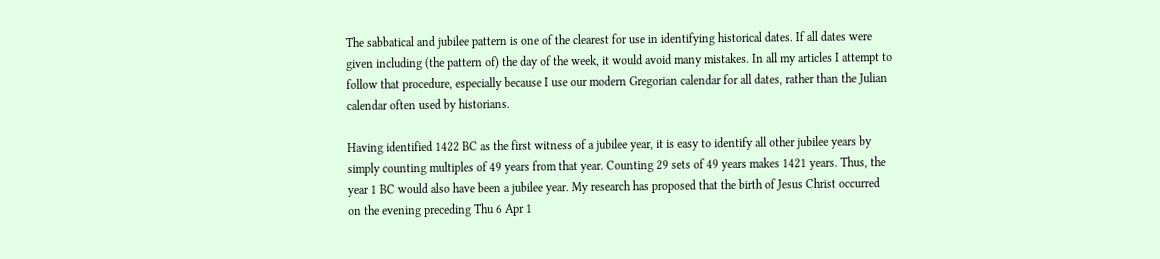The sabbatical and jubilee pattern is one of the clearest for use in identifying historical dates. If all dates were given including (the pattern of) the day of the week, it would avoid many mistakes. In all my articles I attempt to follow that procedure, especially because I use our modern Gregorian calendar for all dates, rather than the Julian calendar often used by historians.

Having identified 1422 BC as the first witness of a jubilee year, it is easy to identify all other jubilee years by simply counting multiples of 49 years from that year. Counting 29 sets of 49 years makes 1421 years. Thus, the year 1 BC would also have been a jubilee year. My research has proposed that the birth of Jesus Christ occurred on the evening preceding Thu 6 Apr 1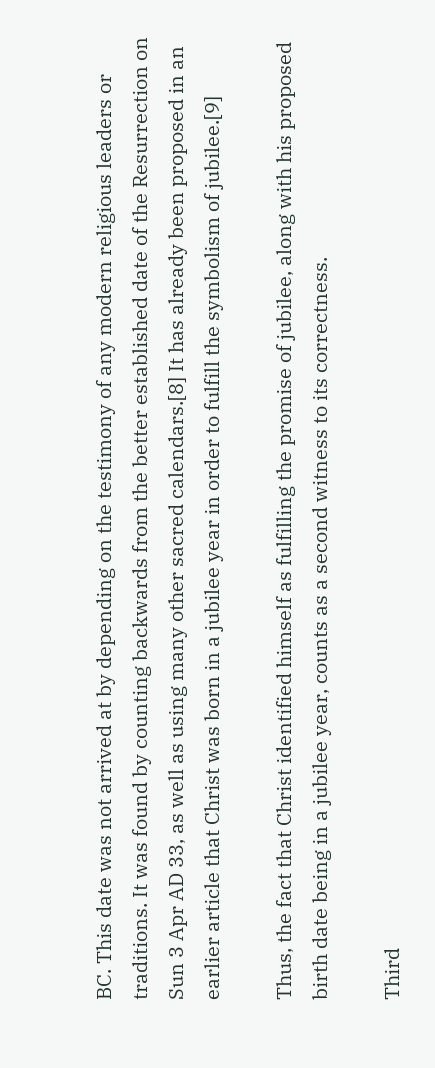BC. This date was not arrived at by depending on the testimony of any modern religious leaders or traditions. It was found by counting backwards from the better established date of the Resurrection on Sun 3 Apr AD 33, as well as using many other sacred calendars.[8] It has already been proposed in an earlier article that Christ was born in a jubilee year in order to fulfill the symbolism of jubilee.[9]

Thus, the fact that Christ identified himself as fulfilling the promise of jubilee, along with his proposed birth date being in a jubilee year, counts as a second witness to its correctness.

Third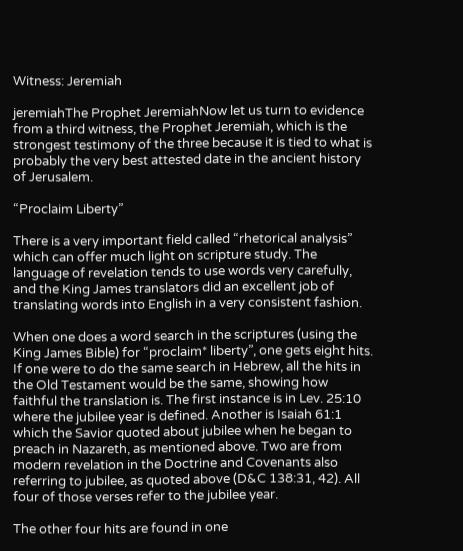Witness: Jeremiah

jeremiahThe Prophet JeremiahNow let us turn to evidence from a third witness, the Prophet Jeremiah, which is the strongest testimony of the three because it is tied to what is probably the very best attested date in the ancient history of Jerusalem.

“Proclaim Liberty”

There is a very important field called “rhetorical analysis” which can offer much light on scripture study. The language of revelation tends to use words very carefully, and the King James translators did an excellent job of translating words into English in a very consistent fashion.

When one does a word search in the scriptures (using the King James Bible) for “proclaim* liberty”, one gets eight hits. If one were to do the same search in Hebrew, all the hits in the Old Testament would be the same, showing how faithful the translation is. The first instance is in Lev. 25:10 where the jubilee year is defined. Another is Isaiah 61:1 which the Savior quoted about jubilee when he began to preach in Nazareth, as mentioned above. Two are from modern revelation in the Doctrine and Covenants also referring to jubilee, as quoted above (D&C 138:31, 42). All four of those verses refer to the jubilee year.

The other four hits are found in one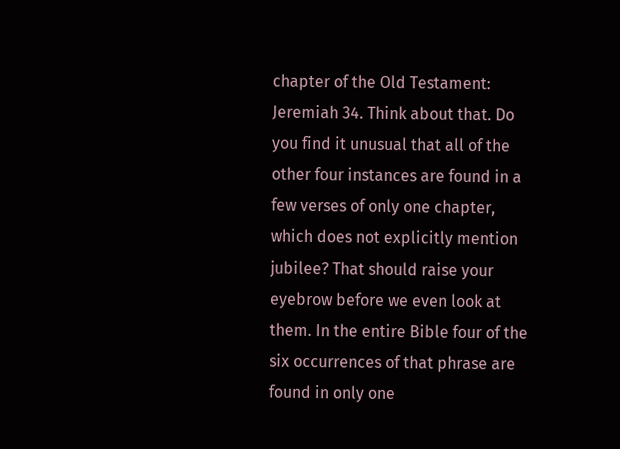chapter of the Old Testament: Jeremiah 34. Think about that. Do you find it unusual that all of the other four instances are found in a few verses of only one chapter, which does not explicitly mention jubilee? That should raise your eyebrow before we even look at them. In the entire Bible four of the six occurrences of that phrase are found in only one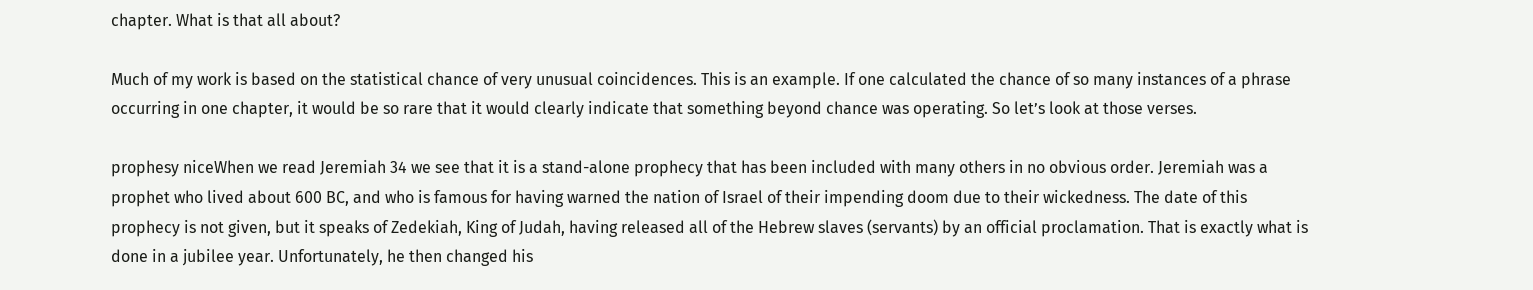chapter. What is that all about?

Much of my work is based on the statistical chance of very unusual coincidences. This is an example. If one calculated the chance of so many instances of a phrase occurring in one chapter, it would be so rare that it would clearly indicate that something beyond chance was operating. So let’s look at those verses.

prophesy niceWhen we read Jeremiah 34 we see that it is a stand-alone prophecy that has been included with many others in no obvious order. Jeremiah was a prophet who lived about 600 BC, and who is famous for having warned the nation of Israel of their impending doom due to their wickedness. The date of this prophecy is not given, but it speaks of Zedekiah, King of Judah, having released all of the Hebrew slaves (servants) by an official proclamation. That is exactly what is done in a jubilee year. Unfortunately, he then changed his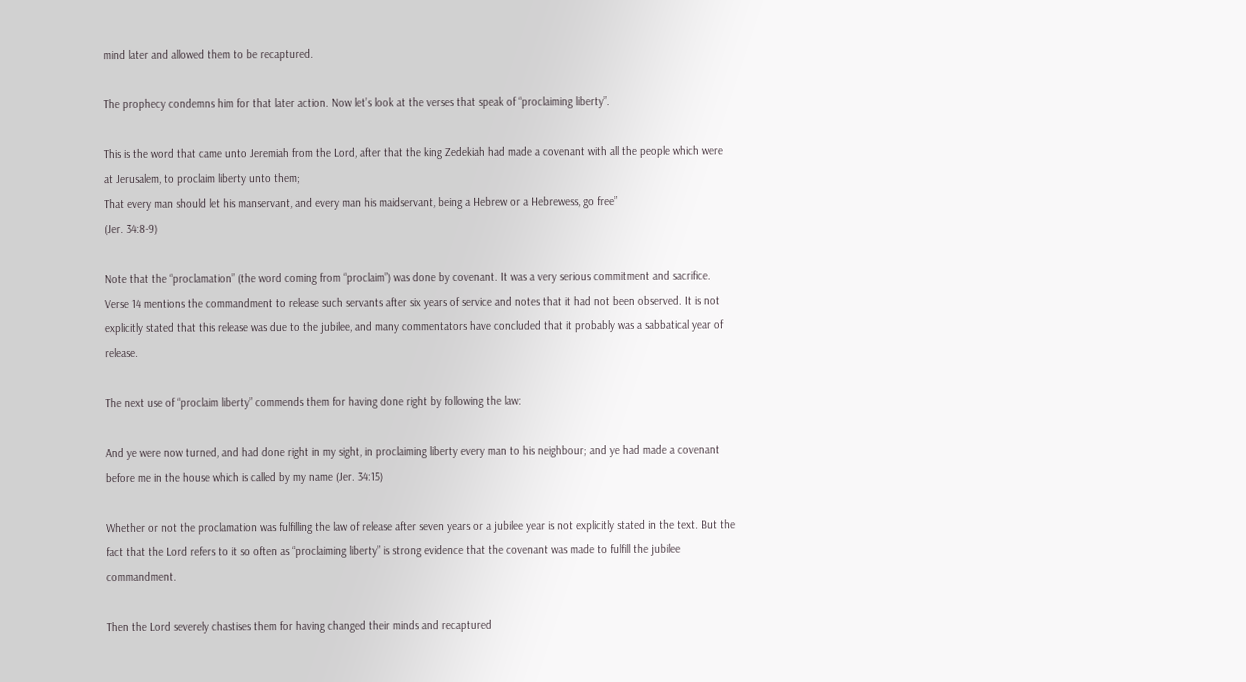mind later and allowed them to be recaptured.

The prophecy condemns him for that later action. Now let’s look at the verses that speak of “proclaiming liberty”.

This is the word that came unto Jeremiah from the Lord, after that the king Zedekiah had made a covenant with all the people which were at Jerusalem, to proclaim liberty unto them;
That every man should let his manservant, and every man his maidservant, being a Hebrew or a Hebrewess, go free”
(Jer. 34:8-9)

Note that the “proclamation” (the word coming from “proclaim”) was done by covenant. It was a very serious commitment and sacrifice. Verse 14 mentions the commandment to release such servants after six years of service and notes that it had not been observed. It is not explicitly stated that this release was due to the jubilee, and many commentators have concluded that it probably was a sabbatical year of release.

The next use of “proclaim liberty” commends them for having done right by following the law:

And ye were now turned, and had done right in my sight, in proclaiming liberty every man to his neighbour; and ye had made a covenant before me in the house which is called by my name (Jer. 34:15)

Whether or not the proclamation was fulfilling the law of release after seven years or a jubilee year is not explicitly stated in the text. But the fact that the Lord refers to it so often as “proclaiming liberty” is strong evidence that the covenant was made to fulfill the jubilee commandment.

Then the Lord severely chastises them for having changed their minds and recaptured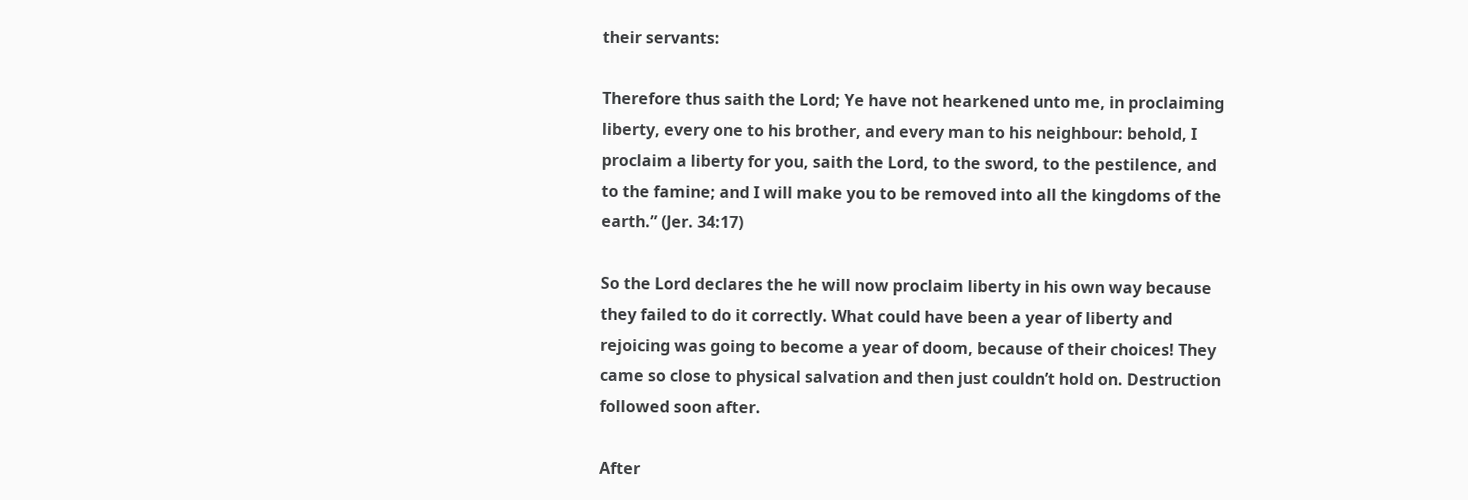their servants:

Therefore thus saith the Lord; Ye have not hearkened unto me, in proclaiming liberty, every one to his brother, and every man to his neighbour: behold, I proclaim a liberty for you, saith the Lord, to the sword, to the pestilence, and to the famine; and I will make you to be removed into all the kingdoms of the earth.” (Jer. 34:17)

So the Lord declares the he will now proclaim liberty in his own way because they failed to do it correctly. What could have been a year of liberty and rejoicing was going to become a year of doom, because of their choices! They came so close to physical salvation and then just couldn’t hold on. Destruction followed soon after.

After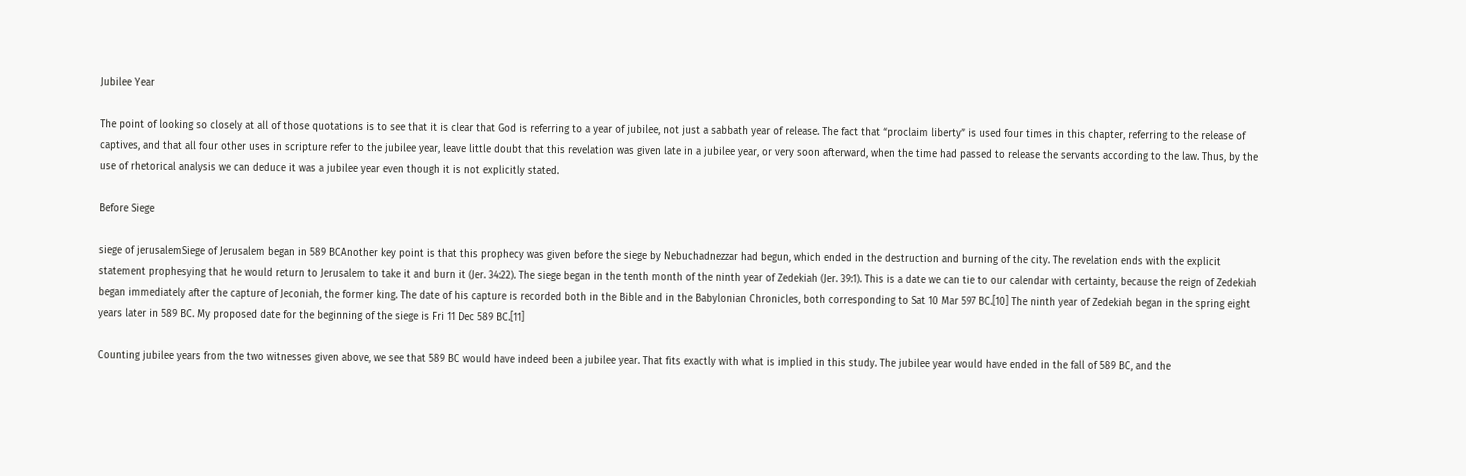Jubilee Year

The point of looking so closely at all of those quotations is to see that it is clear that God is referring to a year of jubilee, not just a sabbath year of release. The fact that “proclaim liberty” is used four times in this chapter, referring to the release of captives, and that all four other uses in scripture refer to the jubilee year, leave little doubt that this revelation was given late in a jubilee year, or very soon afterward, when the time had passed to release the servants according to the law. Thus, by the use of rhetorical analysis we can deduce it was a jubilee year even though it is not explicitly stated.

Before Siege

siege of jerusalemSiege of Jerusalem began in 589 BCAnother key point is that this prophecy was given before the siege by Nebuchadnezzar had begun, which ended in the destruction and burning of the city. The revelation ends with the explicit statement prophesying that he would return to Jerusalem to take it and burn it (Jer. 34:22). The siege began in the tenth month of the ninth year of Zedekiah (Jer. 39:1). This is a date we can tie to our calendar with certainty, because the reign of Zedekiah began immediately after the capture of Jeconiah, the former king. The date of his capture is recorded both in the Bible and in the Babylonian Chronicles, both corresponding to Sat 10 Mar 597 BC.[10] The ninth year of Zedekiah began in the spring eight years later in 589 BC. My proposed date for the beginning of the siege is Fri 11 Dec 589 BC.[11]

Counting jubilee years from the two witnesses given above, we see that 589 BC would have indeed been a jubilee year. That fits exactly with what is implied in this study. The jubilee year would have ended in the fall of 589 BC, and the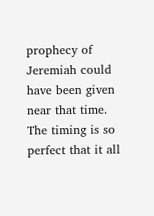prophecy of Jeremiah could have been given near that time. The timing is so perfect that it all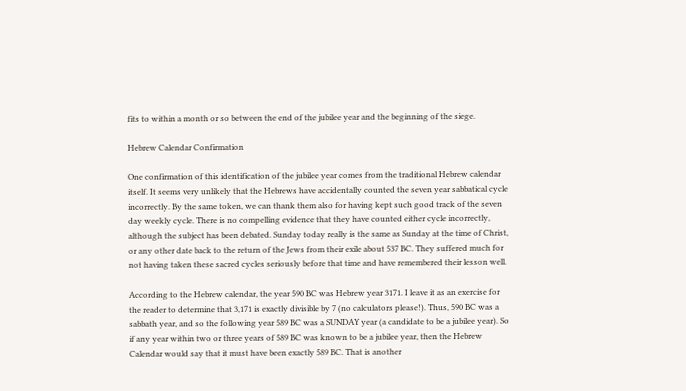fits to within a month or so between the end of the jubilee year and the beginning of the siege.

Hebrew Calendar Confirmation

One confirmation of this identification of the jubilee year comes from the traditional Hebrew calendar itself. It seems very unlikely that the Hebrews have accidentally counted the seven year sabbatical cycle incorrectly. By the same token, we can thank them also for having kept such good track of the seven day weekly cycle. There is no compelling evidence that they have counted either cycle incorrectly, although the subject has been debated. Sunday today really is the same as Sunday at the time of Christ, or any other date back to the return of the Jews from their exile about 537 BC. They suffered much for not having taken these sacred cycles seriously before that time and have remembered their lesson well.

According to the Hebrew calendar, the year 590 BC was Hebrew year 3171. I leave it as an exercise for the reader to determine that 3,171 is exactly divisible by 7 (no calculators please!). Thus, 590 BC was a sabbath year, and so the following year 589 BC was a SUNDAY year (a candidate to be a jubilee year). So if any year within two or three years of 589 BC was known to be a jubilee year, then the Hebrew Calendar would say that it must have been exactly 589 BC. That is another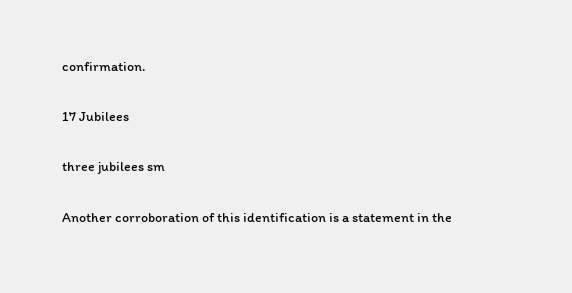confirmation.

17 Jubilees

three jubilees sm

Another corroboration of this identification is a statement in the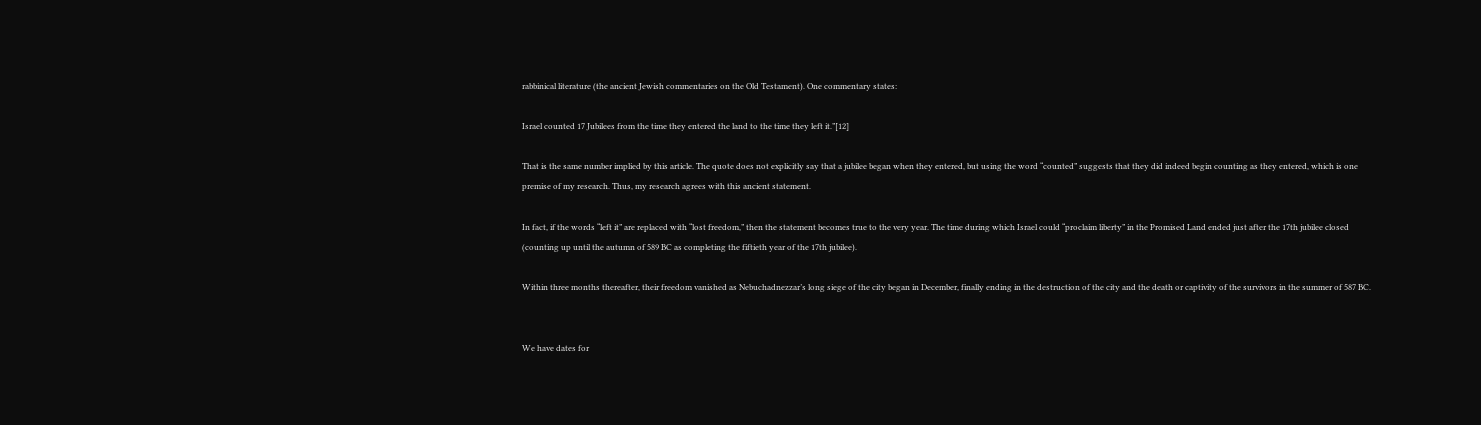rabbinical literature (the ancient Jewish commentaries on the Old Testament). One commentary states:

Israel counted 17 Jubilees from the time they entered the land to the time they left it.”[12]

That is the same number implied by this article. The quote does not explicitly say that a jubilee began when they entered, but using the word “counted” suggests that they did indeed begin counting as they entered, which is one premise of my research. Thus, my research agrees with this ancient statement.

In fact, if the words “left it” are replaced with “lost freedom,” then the statement becomes true to the very year. The time during which Israel could “proclaim liberty” in the Promised Land ended just after the 17th jubilee closed (counting up until the autumn of 589 BC as completing the fiftieth year of the 17th jubilee).

Within three months thereafter, their freedom vanished as Nebuchadnezzar’s long siege of the city began in December, finally ending in the destruction of the city and the death or captivity of the survivors in the summer of 587 BC.


We have dates for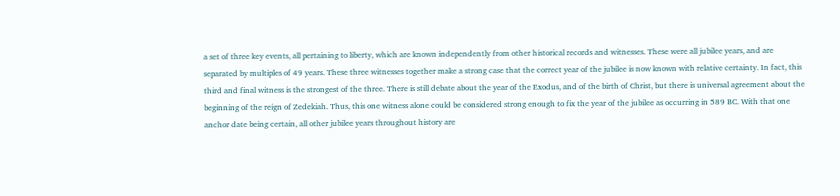a set of three key events, all pertaining to liberty, which are known independently from other historical records and witnesses. These were all jubilee years, and are separated by multiples of 49 years. These three witnesses together make a strong case that the correct year of the jubilee is now known with relative certainty. In fact, this third and final witness is the strongest of the three. There is still debate about the year of the Exodus, and of the birth of Christ, but there is universal agreement about the beginning of the reign of Zedekiah. Thus, this one witness alone could be considered strong enough to fix the year of the jubilee as occurring in 589 BC. With that one anchor date being certain, all other jubilee years throughout history are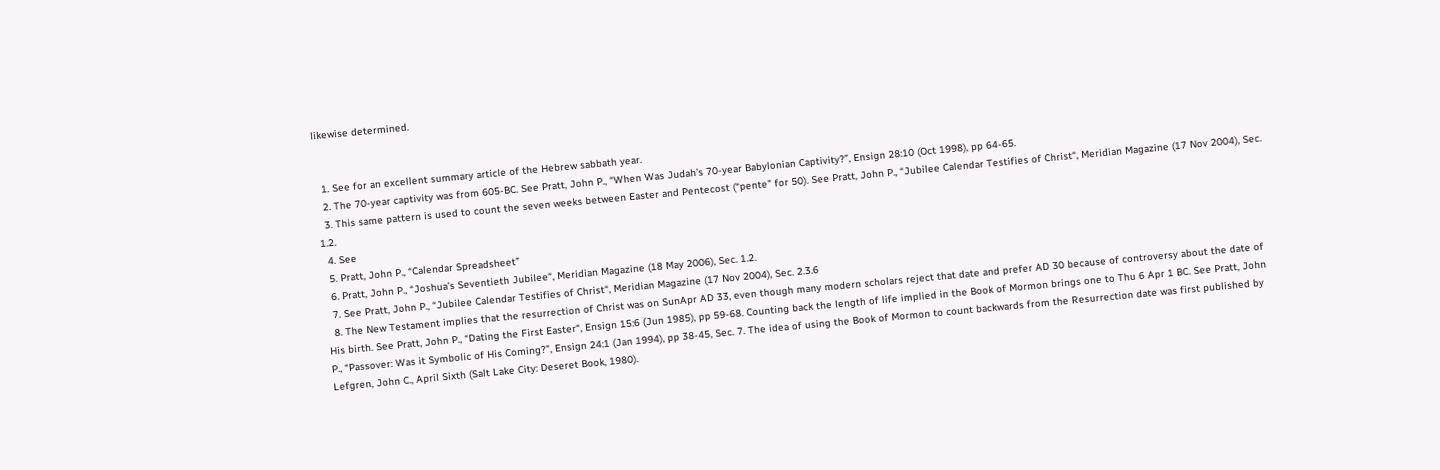likewise determined.


  1. See for an excellent summary article of the Hebrew sabbath year.
  2. The 70-year captivity was from 605-BC. See Pratt, John P., “When Was Judah’s 70-year Babylonian Captivity?”, Ensign 28:10 (Oct 1998), pp 64-65.
  3. This same pattern is used to count the seven weeks between Easter and Pentecost (“pente” for 50). See Pratt, John P., “Jubilee Calendar Testifies of Christ“, Meridian Magazine (17 Nov 2004), Sec. 1.2.
  4. See
  5. Pratt, John P., “Calendar Spreadsheet”
  6. Pratt, John P., “Joshua’s Seventieth Jubilee“, Meridian Magazine (18 May 2006), Sec. 1.2.
  7. See Pratt, John P., “Jubilee Calendar Testifies of Christ“, Meridian Magazine (17 Nov 2004), Sec. 2.3.6
  8. The New Testament implies that the resurrection of Christ was on SunApr AD 33, even though many modern scholars reject that date and prefer AD 30 because of controversy about the date of His birth. See Pratt, John P., “Dating the First Easter“, Ensign 15:6 (Jun 1985), pp 59-68. Counting back the length of life implied in the Book of Mormon brings one to Thu 6 Apr 1 BC. See Pratt, John P., “Passover: Was it Symbolic of His Coming?”, Ensign 24:1 (Jan 1994), pp 38-45, Sec. 7. The idea of using the Book of Mormon to count backwards from the Resurrection date was first published by Lefgren, John C., April Sixth (Salt Lake City: Deseret Book, 1980).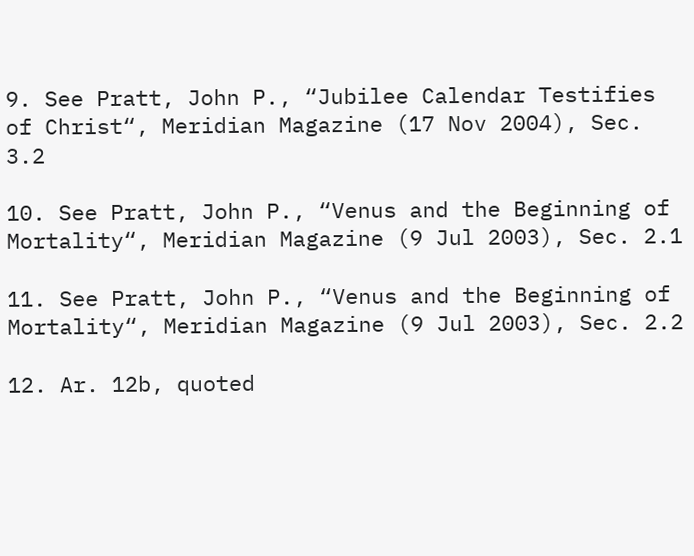9. See Pratt, John P., “Jubilee Calendar Testifies of Christ“, Meridian Magazine (17 Nov 2004), Sec. 3.2

10. See Pratt, John P., “Venus and the Beginning of Mortality“, Meridian Magazine (9 Jul 2003), Sec. 2.1

11. See Pratt, John P., “Venus and the Beginning of Mortality“, Meridian Magazine (9 Jul 2003), Sec. 2.2

12. Ar. 12b, quoted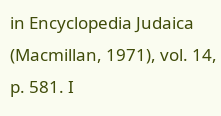in Encyclopedia Judaica (Macmillan, 1971), vol. 14, p. 581. I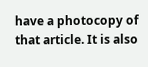have a photocopy of that article. It is also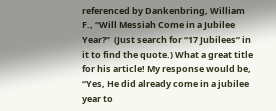referenced by Dankenbring, William F., “Will Messiah Come in a Jubilee Year?”  (Just search for “17 Jubilees” in it to find the quote.) What a great title for his article! My response would be, “Yes, He did already come in a jubilee year to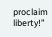proclaim liberty!”